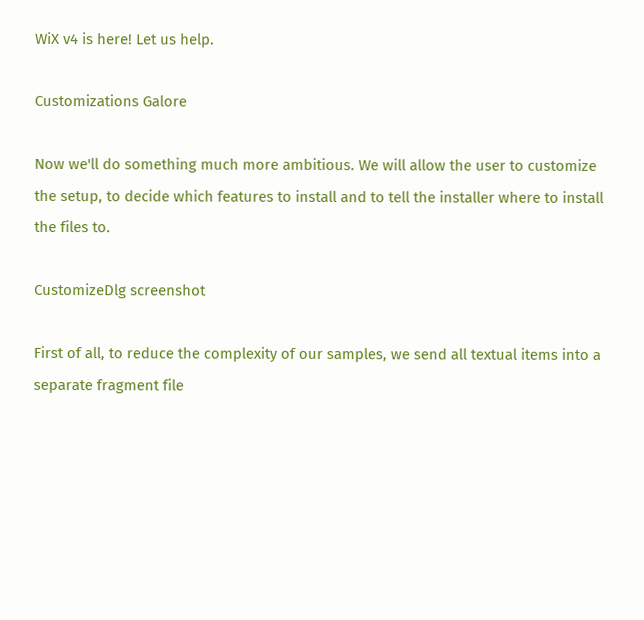WiX v4 is here! Let us help.

Customizations Galore

Now we'll do something much more ambitious. We will allow the user to customize the setup, to decide which features to install and to tell the installer where to install the files to.

CustomizeDlg screenshot

First of all, to reduce the complexity of our samples, we send all textual items into a separate fragment file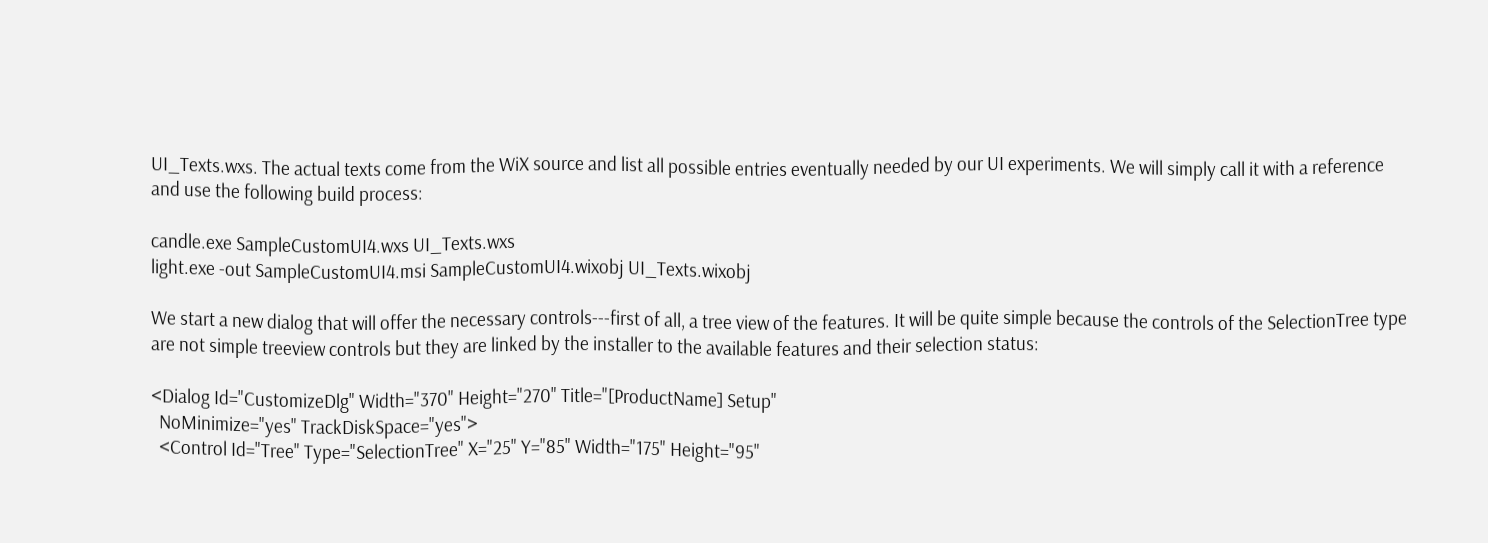UI_Texts.wxs. The actual texts come from the WiX source and list all possible entries eventually needed by our UI experiments. We will simply call it with a reference and use the following build process:

candle.exe SampleCustomUI4.wxs UI_Texts.wxs
light.exe -out SampleCustomUI4.msi SampleCustomUI4.wixobj UI_Texts.wixobj

We start a new dialog that will offer the necessary controls---first of all, a tree view of the features. It will be quite simple because the controls of the SelectionTree type are not simple treeview controls but they are linked by the installer to the available features and their selection status:

<Dialog Id="CustomizeDlg" Width="370" Height="270" Title="[ProductName] Setup"
  NoMinimize="yes" TrackDiskSpace="yes">
  <Control Id="Tree" Type="SelectionTree" X="25" Y="85" Width="175" Height="95"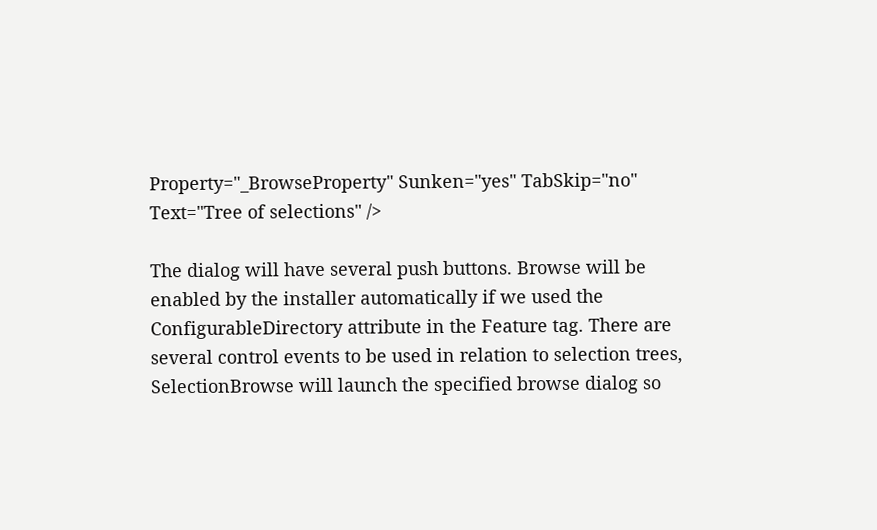Property="_BrowseProperty" Sunken="yes" TabSkip="no" Text="Tree of selections" />

The dialog will have several push buttons. Browse will be enabled by the installer automatically if we used the ConfigurableDirectory attribute in the Feature tag. There are several control events to be used in relation to selection trees, SelectionBrowse will launch the specified browse dialog so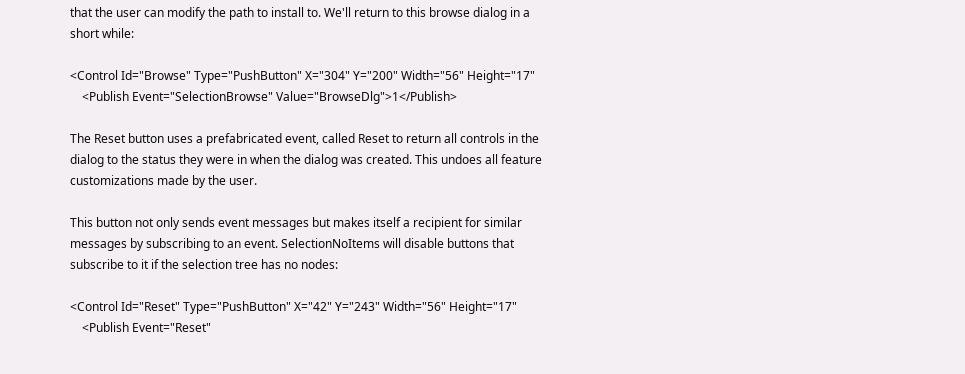that the user can modify the path to install to. We'll return to this browse dialog in a short while:

<Control Id="Browse" Type="PushButton" X="304" Y="200" Width="56" Height="17"
    <Publish Event="SelectionBrowse" Value="BrowseDlg">1</Publish>

The Reset button uses a prefabricated event, called Reset to return all controls in the dialog to the status they were in when the dialog was created. This undoes all feature customizations made by the user.

This button not only sends event messages but makes itself a recipient for similar messages by subscribing to an event. SelectionNoItems will disable buttons that subscribe to it if the selection tree has no nodes:

<Control Id="Reset" Type="PushButton" X="42" Y="243" Width="56" Height="17"
    <Publish Event="Reset"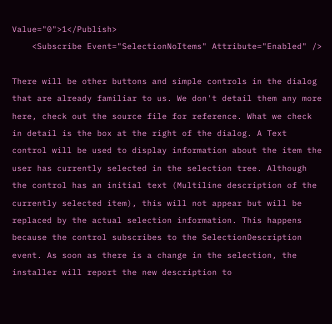Value="0">1</Publish>
    <Subscribe Event="SelectionNoItems" Attribute="Enabled" />

There will be other buttons and simple controls in the dialog that are already familiar to us. We don't detail them any more here, check out the source file for reference. What we check in detail is the box at the right of the dialog. A Text control will be used to display information about the item the user has currently selected in the selection tree. Although the control has an initial text (Multiline description of the currently selected item), this will not appear but will be replaced by the actual selection information. This happens because the control subscribes to the SelectionDescription event. As soon as there is a change in the selection, the installer will report the new description to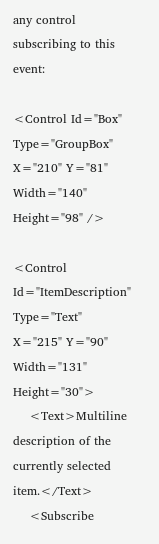any control subscribing to this event:

<Control Id="Box" Type="GroupBox" X="210" Y="81" Width="140" Height="98" />

<Control Id="ItemDescription" Type="Text" X="215" Y="90" Width="131" Height="30">
    <Text>Multiline description of the currently selected item.</Text>
    <Subscribe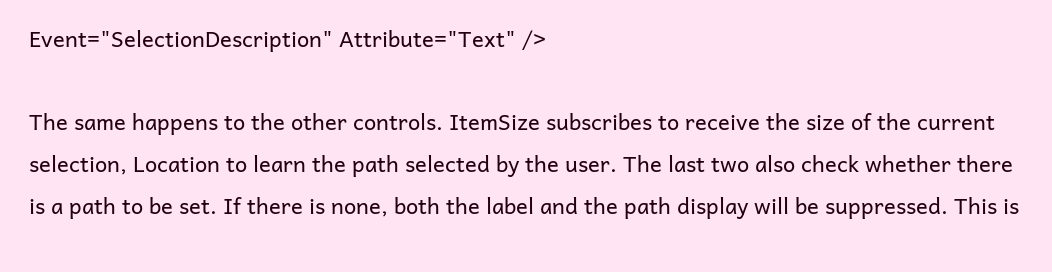Event="SelectionDescription" Attribute="Text" />

The same happens to the other controls. ItemSize subscribes to receive the size of the current selection, Location to learn the path selected by the user. The last two also check whether there is a path to be set. If there is none, both the label and the path display will be suppressed. This is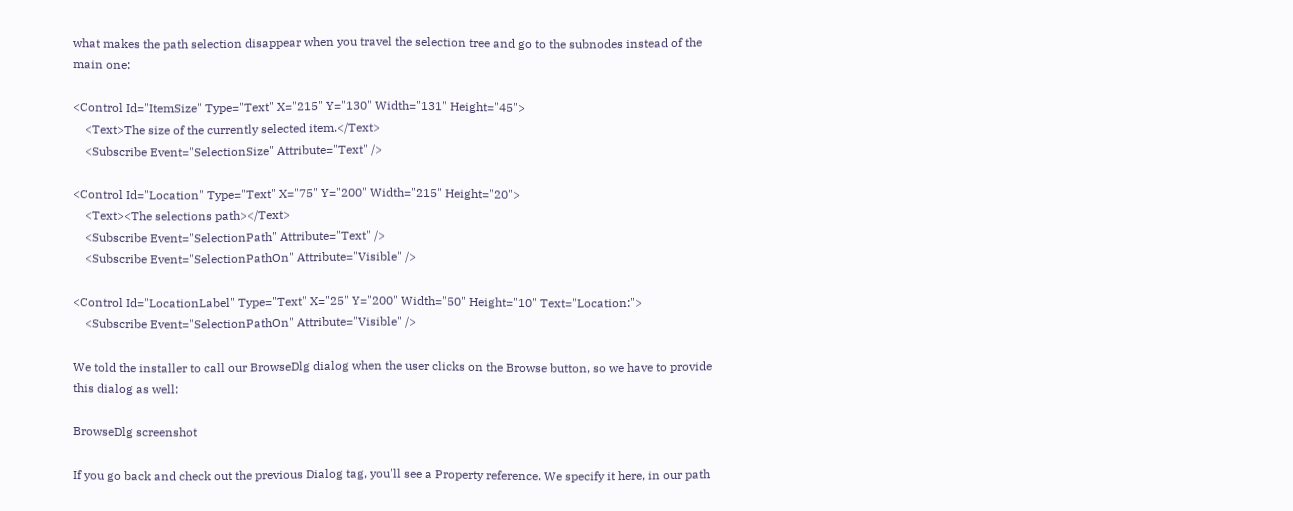what makes the path selection disappear when you travel the selection tree and go to the subnodes instead of the main one:

<Control Id="ItemSize" Type="Text" X="215" Y="130" Width="131" Height="45">
    <Text>The size of the currently selected item.</Text>
    <Subscribe Event="SelectionSize" Attribute="Text" />

<Control Id="Location" Type="Text" X="75" Y="200" Width="215" Height="20">
    <Text><The selections path></Text>
    <Subscribe Event="SelectionPath" Attribute="Text" />
    <Subscribe Event="SelectionPathOn" Attribute="Visible" />

<Control Id="LocationLabel" Type="Text" X="25" Y="200" Width="50" Height="10" Text="Location:">
    <Subscribe Event="SelectionPathOn" Attribute="Visible" />

We told the installer to call our BrowseDlg dialog when the user clicks on the Browse button, so we have to provide this dialog as well:

BrowseDlg screenshot

If you go back and check out the previous Dialog tag, you'll see a Property reference. We specify it here, in our path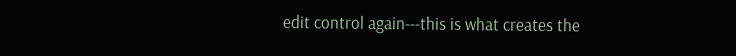edit control again---this is what creates the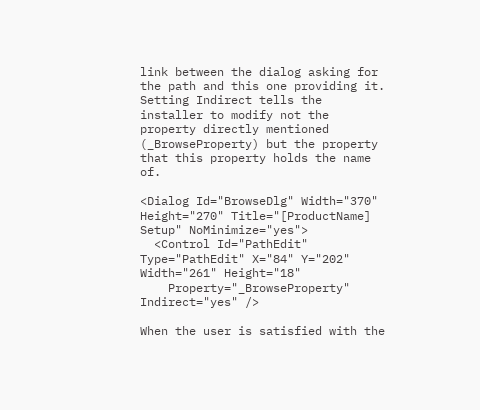link between the dialog asking for the path and this one providing it. Setting Indirect tells the installer to modify not the property directly mentioned (_BrowseProperty) but the property that this property holds the name of.

<Dialog Id="BrowseDlg" Width="370" Height="270" Title="[ProductName] Setup" NoMinimize="yes">
  <Control Id="PathEdit" Type="PathEdit" X="84" Y="202" Width="261" Height="18"
    Property="_BrowseProperty" Indirect="yes" />

When the user is satisfied with the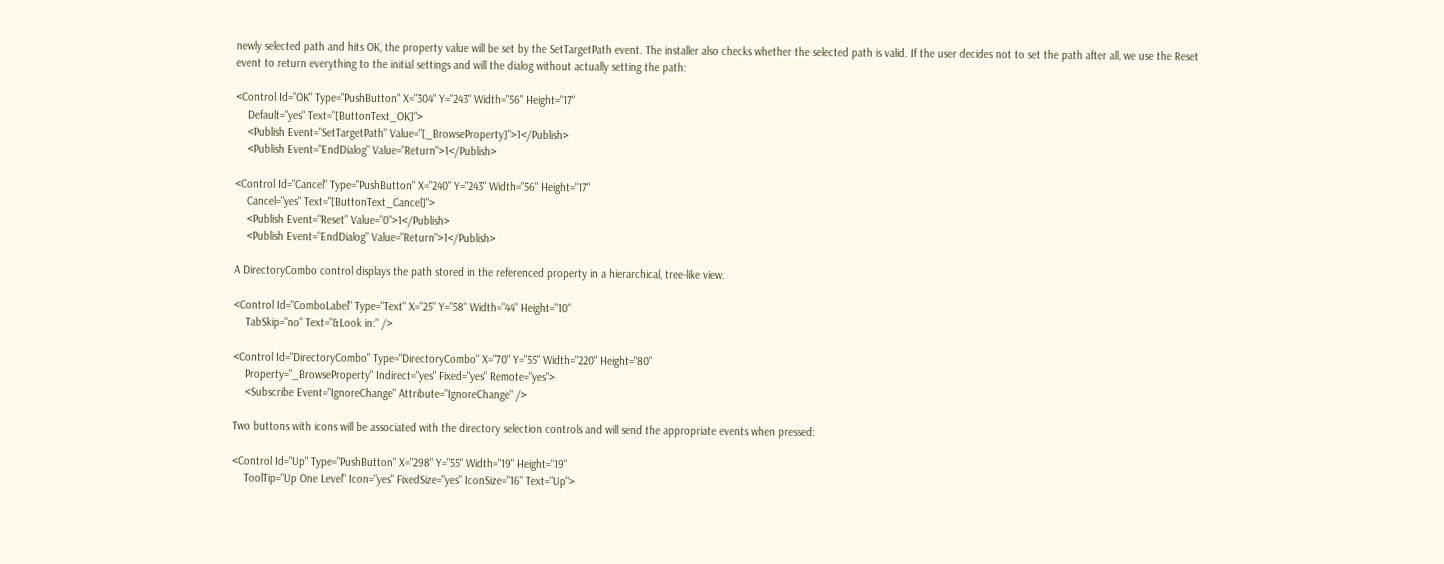newly selected path and hits OK, the property value will be set by the SetTargetPath event. The installer also checks whether the selected path is valid. If the user decides not to set the path after all, we use the Reset event to return everything to the initial settings and will the dialog without actually setting the path:

<Control Id="OK" Type="PushButton" X="304" Y="243" Width="56" Height="17"
    Default="yes" Text="[ButtonText_OK]">
    <Publish Event="SetTargetPath" Value="[_BrowseProperty]">1</Publish>
    <Publish Event="EndDialog" Value="Return">1</Publish>

<Control Id="Cancel" Type="PushButton" X="240" Y="243" Width="56" Height="17"
    Cancel="yes" Text="[ButtonText_Cancel]">
    <Publish Event="Reset" Value="0">1</Publish>
    <Publish Event="EndDialog" Value="Return">1</Publish>

A DirectoryCombo control displays the path stored in the referenced property in a hierarchical, tree-like view.

<Control Id="ComboLabel" Type="Text" X="25" Y="58" Width="44" Height="10"
    TabSkip="no" Text="&Look in:" />

<Control Id="DirectoryCombo" Type="DirectoryCombo" X="70" Y="55" Width="220" Height="80"
    Property="_BrowseProperty" Indirect="yes" Fixed="yes" Remote="yes">
    <Subscribe Event="IgnoreChange" Attribute="IgnoreChange" />

Two buttons with icons will be associated with the directory selection controls and will send the appropriate events when pressed:

<Control Id="Up" Type="PushButton" X="298" Y="55" Width="19" Height="19"
    ToolTip="Up One Level" Icon="yes" FixedSize="yes" IconSize="16" Text="Up">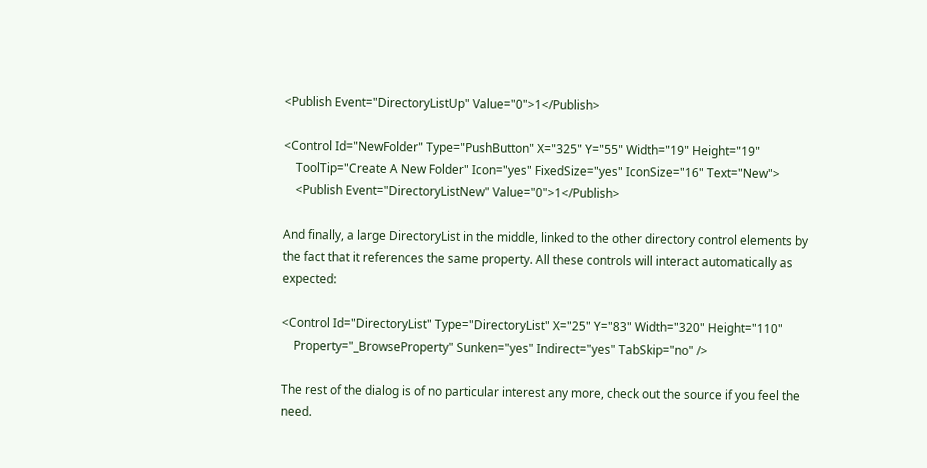<Publish Event="DirectoryListUp" Value="0">1</Publish>

<Control Id="NewFolder" Type="PushButton" X="325" Y="55" Width="19" Height="19"
    ToolTip="Create A New Folder" Icon="yes" FixedSize="yes" IconSize="16" Text="New">
    <Publish Event="DirectoryListNew" Value="0">1</Publish>

And finally, a large DirectoryList in the middle, linked to the other directory control elements by the fact that it references the same property. All these controls will interact automatically as expected:

<Control Id="DirectoryList" Type="DirectoryList" X="25" Y="83" Width="320" Height="110"
    Property="_BrowseProperty" Sunken="yes" Indirect="yes" TabSkip="no" />

The rest of the dialog is of no particular interest any more, check out the source if you feel the need.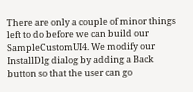There are only a couple of minor things left to do before we can build our SampleCustomUI4. We modify our InstallDlg dialog by adding a Back button so that the user can go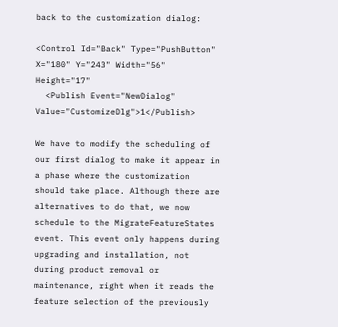back to the customization dialog:

<Control Id="Back" Type="PushButton" X="180" Y="243" Width="56" Height="17"
  <Publish Event="NewDialog" Value="CustomizeDlg">1</Publish>

We have to modify the scheduling of our first dialog to make it appear in a phase where the customization should take place. Although there are alternatives to do that, we now schedule to the MigrateFeatureStates event. This event only happens during upgrading and installation, not during product removal or maintenance, right when it reads the feature selection of the previously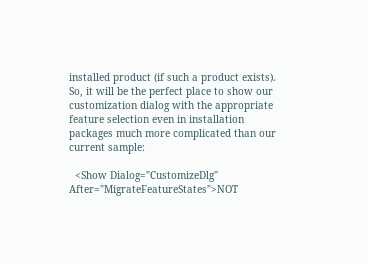installed product (if such a product exists). So, it will be the perfect place to show our customization dialog with the appropriate feature selection even in installation packages much more complicated than our current sample:

  <Show Dialog="CustomizeDlg" After="MigrateFeatureStates">NOT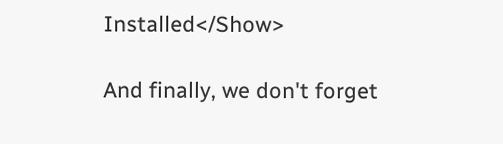Installed</Show>

And finally, we don't forget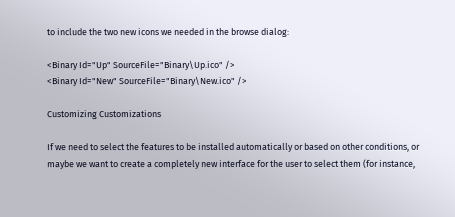to include the two new icons we needed in the browse dialog:

<Binary Id="Up" SourceFile="Binary\Up.ico" />
<Binary Id="New" SourceFile="Binary\New.ico" />

Customizing Customizations

If we need to select the features to be installed automatically or based on other conditions, or maybe we want to create a completely new interface for the user to select them (for instance,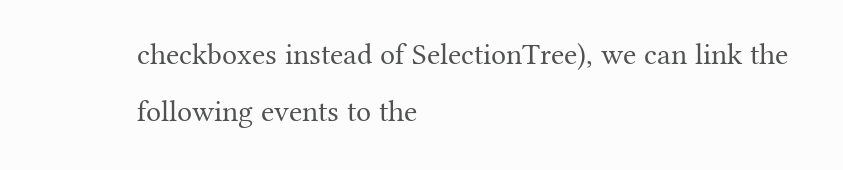checkboxes instead of SelectionTree), we can link the following events to the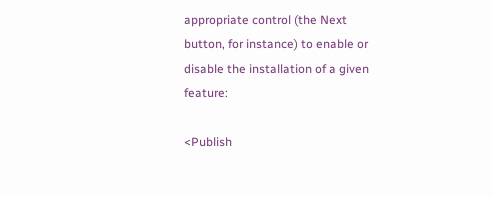appropriate control (the Next button, for instance) to enable or disable the installation of a given feature:

<Publish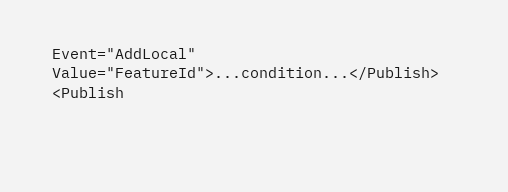Event="AddLocal" Value="FeatureId">...condition...</Publish>
<Publish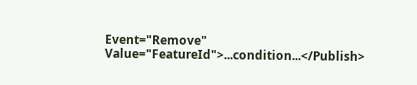Event="Remove" Value="FeatureId">...condition...</Publish>